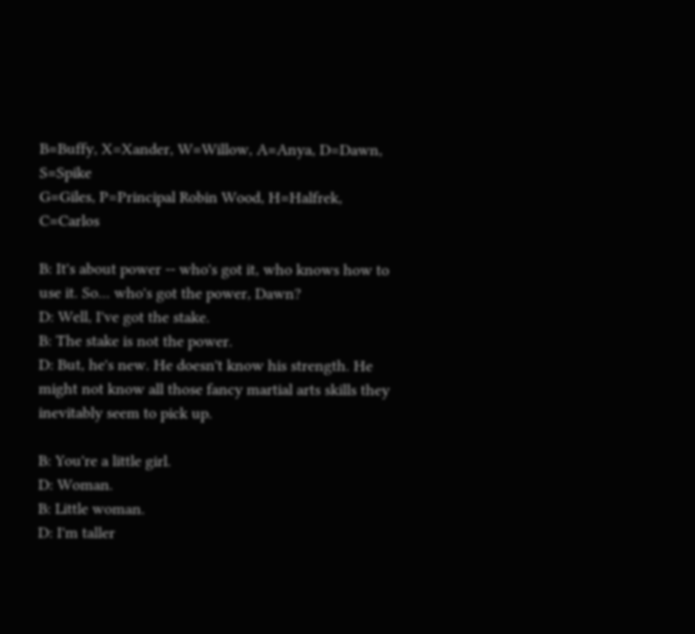B=Buffy, X=Xander, W=Willow, A=Anya, D=Dawn, S=Spike
G=Giles, P=Principal Robin Wood, H=Halfrek, C=Carlos

B: It's about power -- who's got it, who knows how to use it. So... who's got the power, Dawn?
D: Well, I've got the stake.
B: The stake is not the power.
D: But, he's new. He doesn't know his strength. He might not know all those fancy martial arts skills they inevitably seem to pick up.

B: You're a little girl.
D: Woman.
B: Little woman.
D: I'm taller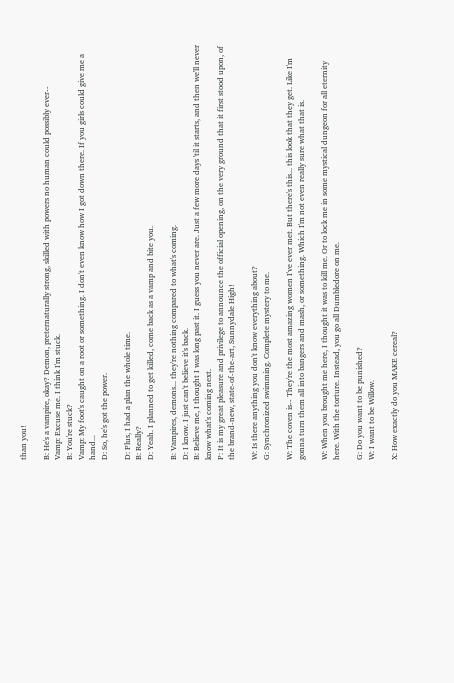than you!

B: He's a vampire, okay? Demon, preternaturally strong, skilled with powers no human could possibly ever--
Vamp: Excuse me. I think I'm stuck.
B: You're stuck?
Vamp: My foot's caught on a root or something. I don't even know how I got down there. If you girls could give me a hand...
D: So, he's got the power.

D: Plus, I had a plan the whole time.
B: Really?
D: Yeah. I planned to get killed, come back as a vamp and bite you.

B: Vampires, demons... they're nothing compared to what's coming.
D: I know. I just can't believe it's back.
B: Believe me, I thought I was long past it. I guess you never are. Just a few more days 'til it starts, and then we'll never know what's coming next.
P: It is my great pleasure and privilege to announce the official opening, on the very ground that it first stood upon, of the brand-new, state-of-the-art, Sunnydale High!

W: Is there anything you don't know everything about?
G: Synchronized swimming. Complete mystery to me.

W: The coven is-- They're the most amazing women I've ever met. But there's this... this look that they get. Like I'm gonna turn them all into bangers and mash, or something. Which I'm not even really sure what that is.

W: When you brought me here, I thought it was to kill me. Or to lock me in some mystical dungeon for all eternity here. With the torture. Instead, you go all Dumbledore on me.

G: Do you want to be punished?
W: I want to be Willow.

X: How exactly do you MAKE cereal?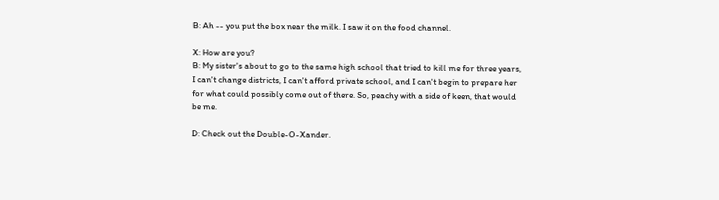B: Ah -- you put the box near the milk. I saw it on the food channel.

X: How are you?
B: My sister's about to go to the same high school that tried to kill me for three years, I can't change districts, I can't afford private school, and I can't begin to prepare her for what could possibly come out of there. So, peachy with a side of keen, that would be me.

D: Check out the Double-O-Xander.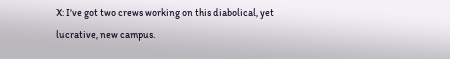X: I've got two crews working on this diabolical, yet lucrative, new campus.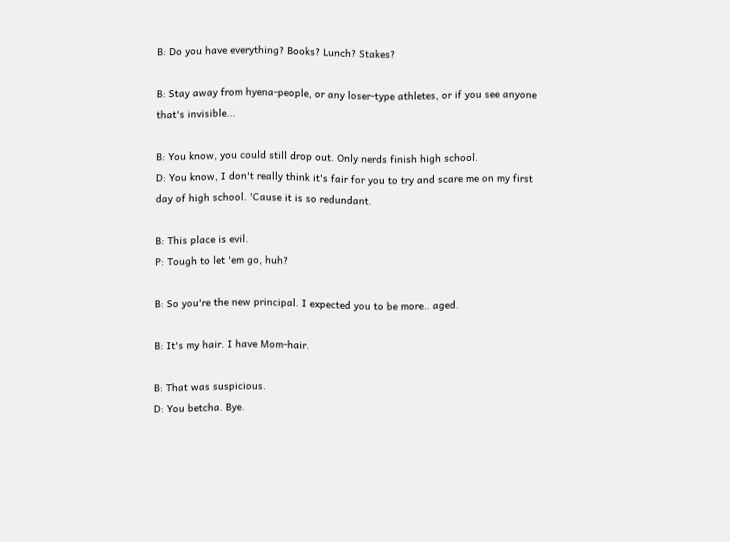B: Do you have everything? Books? Lunch? Stakes?

B: Stay away from hyena-people, or any loser-type athletes, or if you see anyone that's invisible...

B: You know, you could still drop out. Only nerds finish high school.
D: You know, I don't really think it's fair for you to try and scare me on my first day of high school. 'Cause it is so redundant.

B: This place is evil.
P: Tough to let 'em go, huh?

B: So you're the new principal. I expected you to be more.. aged.

B: It's my hair. I have Mom-hair.

B: That was suspicious.
D: You betcha. Bye.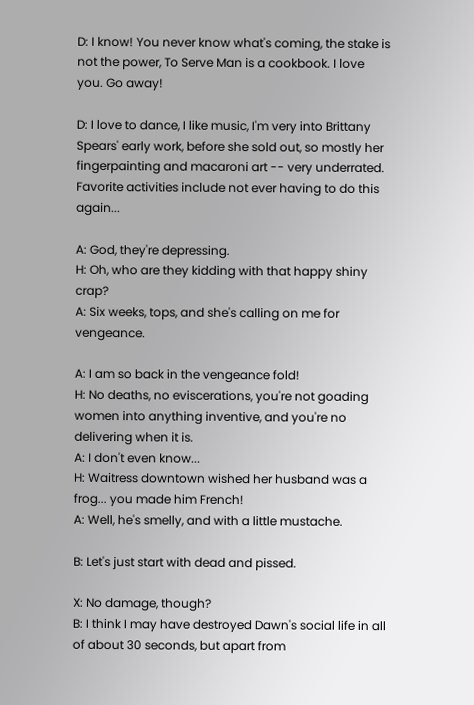D: I know! You never know what's coming, the stake is not the power, To Serve Man is a cookbook. I love you. Go away!

D: I love to dance, I like music, I'm very into Brittany Spears' early work, before she sold out, so mostly her fingerpainting and macaroni art -- very underrated. Favorite activities include not ever having to do this again...

A: God, they're depressing.
H: Oh, who are they kidding with that happy shiny crap?
A: Six weeks, tops, and she's calling on me for vengeance.

A: I am so back in the vengeance fold!
H: No deaths, no eviscerations, you're not goading women into anything inventive, and you're no delivering when it is.
A: I don't even know...
H: Waitress downtown wished her husband was a frog... you made him French!
A: Well, he's smelly, and with a little mustache.

B: Let's just start with dead and pissed.

X: No damage, though?
B: I think I may have destroyed Dawn's social life in all of about 30 seconds, but apart from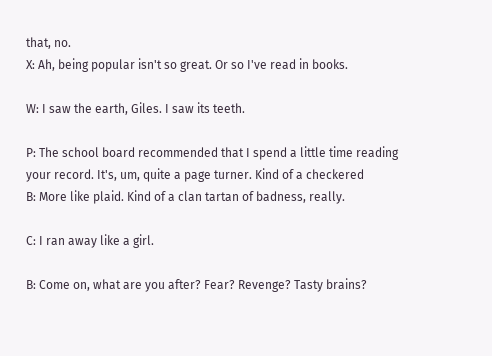that, no.
X: Ah, being popular isn't so great. Or so I've read in books.

W: I saw the earth, Giles. I saw its teeth.

P: The school board recommended that I spend a little time reading your record. It's, um, quite a page turner. Kind of a checkered
B: More like plaid. Kind of a clan tartan of badness, really.

C: I ran away like a girl.

B: Come on, what are you after? Fear? Revenge? Tasty brains?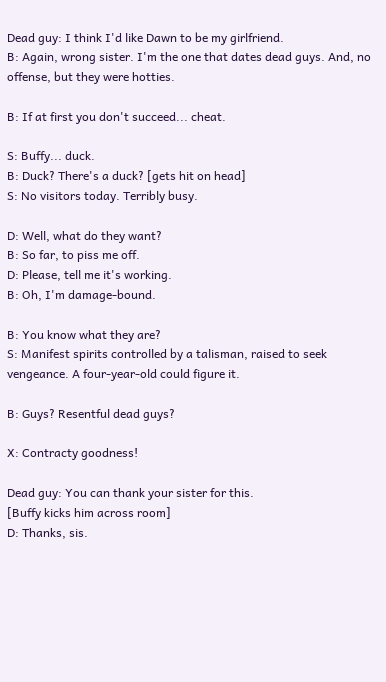Dead guy: I think I'd like Dawn to be my girlfriend.
B: Again, wrong sister. I'm the one that dates dead guys. And, no offense, but they were hotties.

B: If at first you don't succeed... cheat.

S: Buffy... duck.
B: Duck? There's a duck? [gets hit on head]
S: No visitors today. Terribly busy.

D: Well, what do they want?
B: So far, to piss me off.
D: Please, tell me it's working.
B: Oh, I'm damage-bound.

B: You know what they are?
S: Manifest spirits controlled by a talisman, raised to seek vengeance. A four-year-old could figure it.

B: Guys? Resentful dead guys?

X: Contracty goodness!

Dead guy: You can thank your sister for this.
[Buffy kicks him across room]
D: Thanks, sis.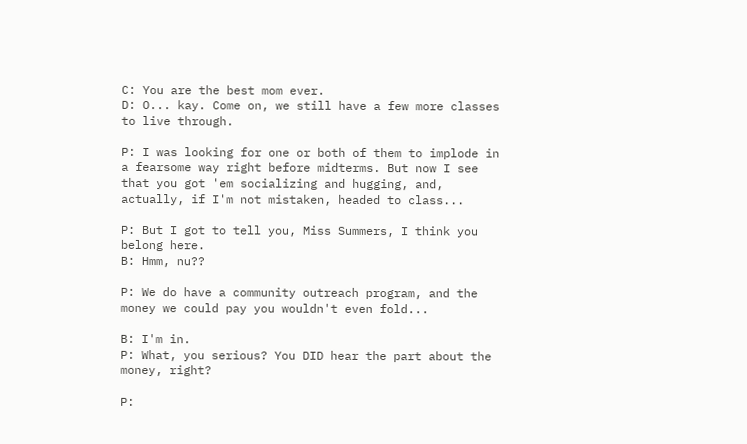C: You are the best mom ever.
D: O... kay. Come on, we still have a few more classes to live through.

P: I was looking for one or both of them to implode in a fearsome way right before midterms. But now I see that you got 'em socializing and hugging, and, actually, if I'm not mistaken, headed to class...

P: But I got to tell you, Miss Summers, I think you belong here.
B: Hmm, nu??

P: We do have a community outreach program, and the money we could pay you wouldn't even fold...

B: I'm in.
P: What, you serious? You DID hear the part about the money, right?

P: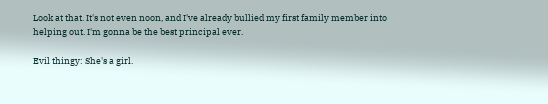Look at that. It's not even noon, and I've already bullied my first family member into helping out. I'm gonna be the best principal ever.

Evil thingy: She's a girl.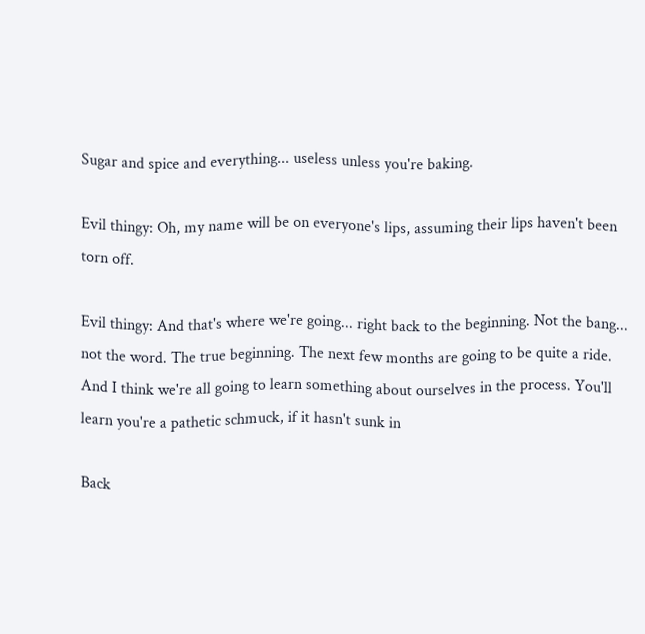Sugar and spice and everything... useless unless you're baking.

Evil thingy: Oh, my name will be on everyone's lips, assuming their lips haven't been torn off.

Evil thingy: And that's where we're going... right back to the beginning. Not the bang... not the word. The true beginning. The next few months are going to be quite a ride. And I think we're all going to learn something about ourselves in the process. You'll learn you're a pathetic schmuck, if it hasn't sunk in

Back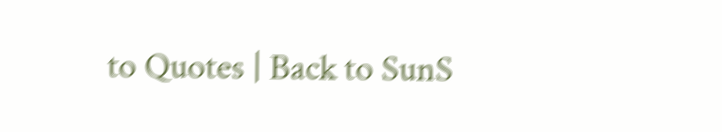to Quotes | Back to SunS